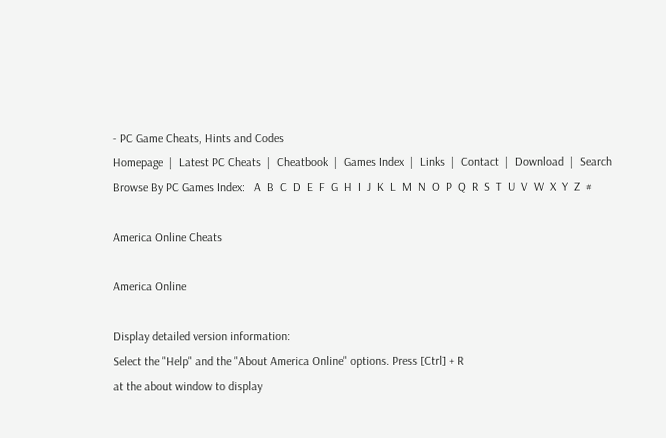- PC Game Cheats, Hints and Codes
Homepage  |  Latest PC Cheats  |  Cheatbook  |  Games Index  |  Links  |  Contact  |  Download  |  Search
Browse By PC Games Index:   A  B  C  D  E  F  G  H  I  J  K  L  M  N  O  P  Q  R  S  T  U  V  W  X  Y  Z  #

America Online Cheats

America Online

Display detailed version information:
Select the "Help" and the "About America Online" options. Press [Ctrl] + R
at the about window to display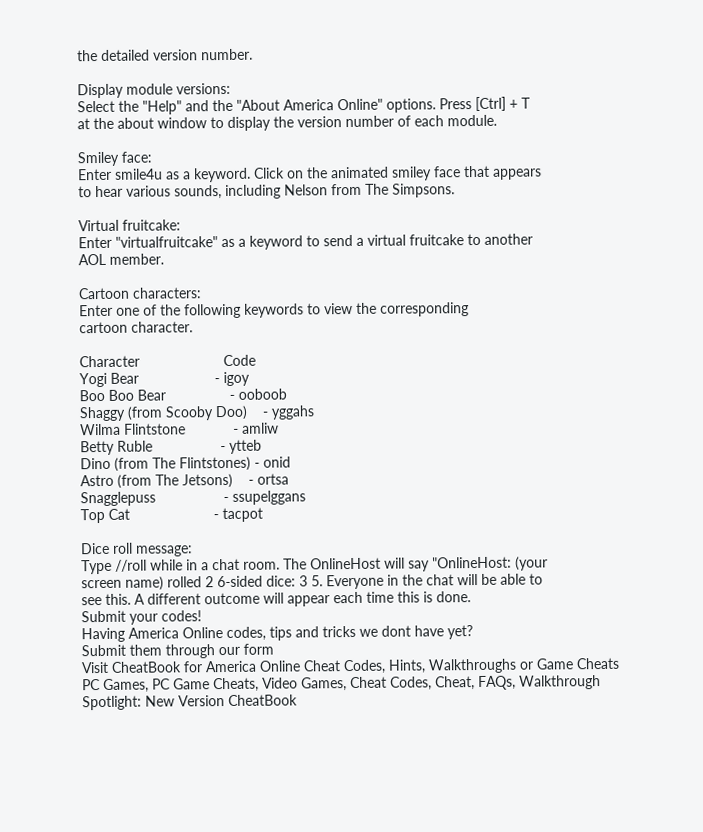the detailed version number.

Display module versions:
Select the "Help" and the "About America Online" options. Press [Ctrl] + T
at the about window to display the version number of each module.

Smiley face:
Enter smile4u as a keyword. Click on the animated smiley face that appears
to hear various sounds, including Nelson from The Simpsons.

Virtual fruitcake:
Enter "virtualfruitcake" as a keyword to send a virtual fruitcake to another
AOL member.

Cartoon characters:
Enter one of the following keywords to view the corresponding
cartoon character.

Character                     Code
Yogi Bear                   - igoy
Boo Boo Bear                - ooboob
Shaggy (from Scooby Doo)    - yggahs
Wilma Flintstone            - amliw
Betty Ruble                 - ytteb
Dino (from The Flintstones) - onid
Astro (from The Jetsons)    - ortsa
Snagglepuss                 - ssupelggans
Top Cat                     - tacpot

Dice roll message:
Type //roll while in a chat room. The OnlineHost will say "OnlineHost: (your
screen name) rolled 2 6-sided dice: 3 5. Everyone in the chat will be able to
see this. A different outcome will appear each time this is done.
Submit your codes!
Having America Online codes, tips and tricks we dont have yet?
Submit them through our form
Visit CheatBook for America Online Cheat Codes, Hints, Walkthroughs or Game Cheats
PC Games, PC Game Cheats, Video Games, Cheat Codes, Cheat, FAQs, Walkthrough
Spotlight: New Version CheatBook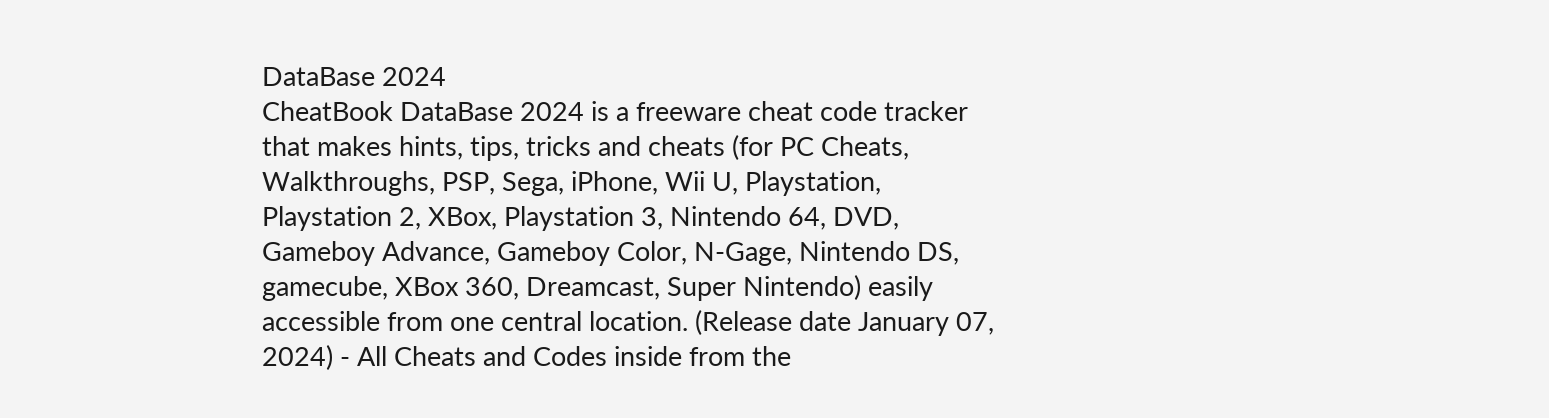DataBase 2024
CheatBook DataBase 2024 is a freeware cheat code tracker that makes hints, tips, tricks and cheats (for PC Cheats, Walkthroughs, PSP, Sega, iPhone, Wii U, Playstation, Playstation 2, XBox, Playstation 3, Nintendo 64, DVD, Gameboy Advance, Gameboy Color, N-Gage, Nintendo DS, gamecube, XBox 360, Dreamcast, Super Nintendo) easily accessible from one central location. (Release date January 07, 2024) - All Cheats and Codes inside from the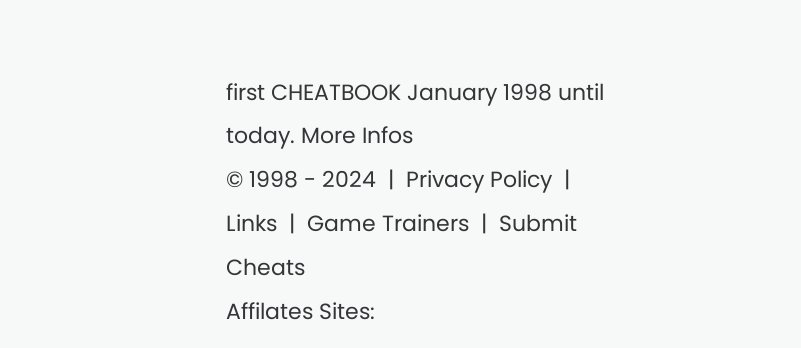first CHEATBOOK January 1998 until today. More Infos
© 1998 - 2024  |  Privacy Policy  |  Links  |  Game Trainers  |  Submit Cheats
Affilates Sites: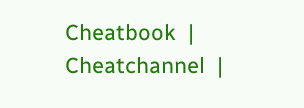Cheatbook  |  Cheatchannel  |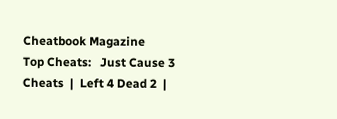Cheatbook Magazine
Top Cheats:   Just Cause 3 Cheats  |  Left 4 Dead 2  |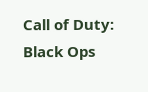Call of Duty: Black Ops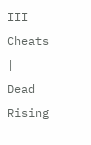III Cheats  |  Dead Rising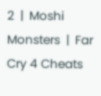2  |  Moshi Monsters  |  Far Cry 4 Cheats